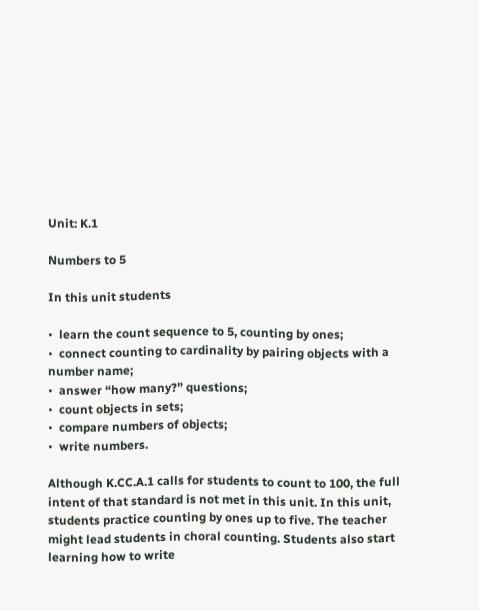Unit: K.1

Numbers to 5

In this unit students

•  learn the count sequence to 5, counting by ones;
•  connect counting to cardinality by pairing objects with a number name;
•  answer “how many?” questions;
•  count objects in sets;
•  compare numbers of objects;
•  write numbers.

Although K.CC.A.1 calls for students to count to 100, the full intent of that standard is not met in this unit. In this unit, students practice counting by ones up to five. The teacher might lead students in choral counting. Students also start learning how to write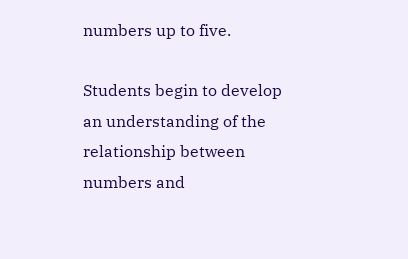numbers up to five.

Students begin to develop an understanding of the relationship between numbers and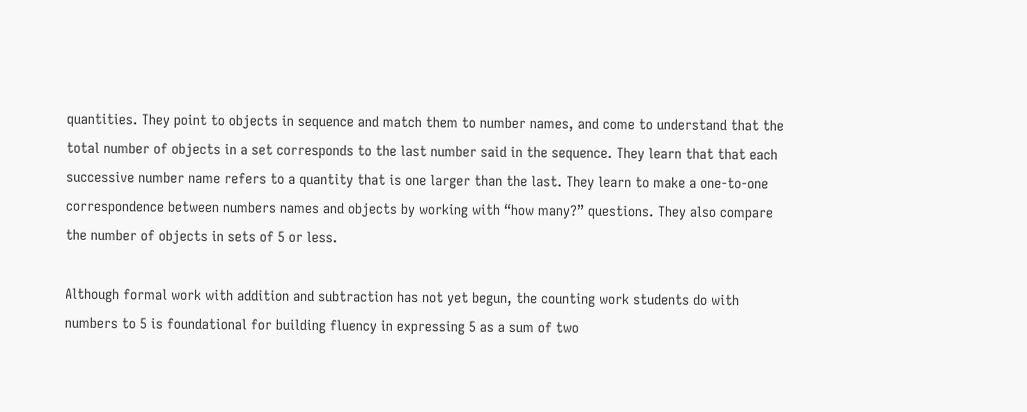quantities. They point to objects in sequence and match them to number names, and come to understand that the total number of objects in a set corresponds to the last number said in the sequence. They learn that that each successive number name refers to a quantity that is one larger than the last. They learn to make a one-to-one correspondence between numbers names and objects by working with “how many?” questions. They also compare the number of objects in sets of 5 or less.

Although formal work with addition and subtraction has not yet begun, the counting work students do with numbers to 5 is foundational for building fluency in expressing 5 as a sum of two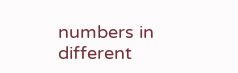numbers in different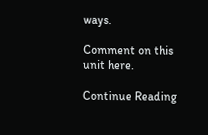ways.

Comment on this unit here.

Continue Reading